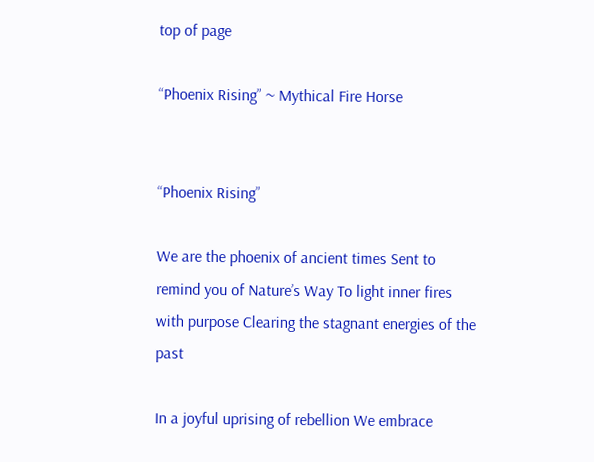top of page

“Phoenix Rising” ~ Mythical Fire Horse


“Phoenix Rising”

We are the phoenix of ancient times Sent to remind you of Nature’s Way To light inner fires with purpose Clearing the stagnant energies of the past

In a joyful uprising of rebellion We embrace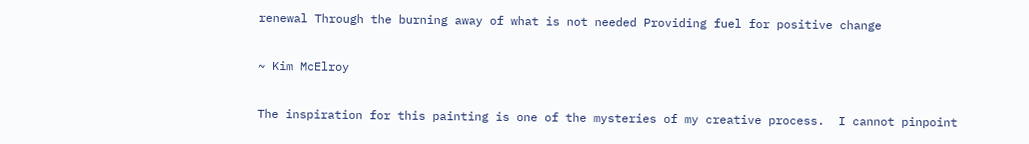renewal Through the burning away of what is not needed Providing fuel for positive change

~ Kim McElroy

The inspiration for this painting is one of the mysteries of my creative process.  I cannot pinpoint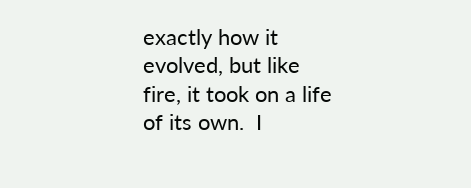exactly how it evolved, but like fire, it took on a life of its own.  I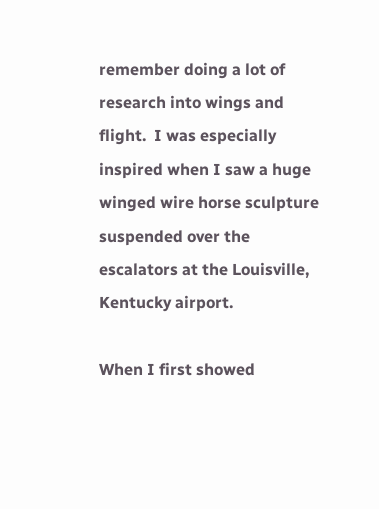remember doing a lot of research into wings and flight.  I was especially inspired when I saw a huge winged wire horse sculpture suspended over the escalators at the Louisville, Kentucky airport.

When I first showed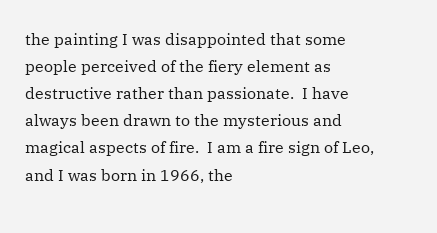the painting I was disappointed that some people perceived of the fiery element as destructive rather than passionate.  I have always been drawn to the mysterious and magical aspects of fire.  I am a fire sign of Leo, and I was born in 1966, the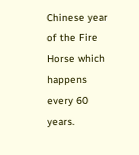Chinese year of the Fire Horse which happens every 60 years.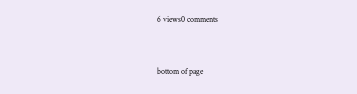6 views0 comments


bottom of page